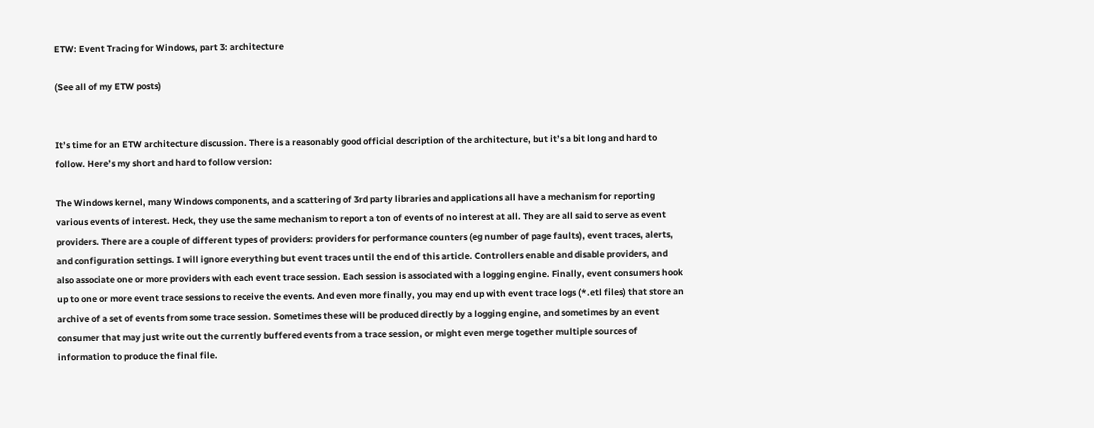ETW: Event Tracing for Windows, part 3: architecture

(See all of my ETW posts)


It’s time for an ETW architecture discussion. There is a reasonably good official description of the architecture, but it’s a bit long and hard to follow. Here’s my short and hard to follow version:

The Windows kernel, many Windows components, and a scattering of 3rd party libraries and applications all have a mechanism for reporting various events of interest. Heck, they use the same mechanism to report a ton of events of no interest at all. They are all said to serve as event providers. There are a couple of different types of providers: providers for performance counters (eg number of page faults), event traces, alerts, and configuration settings. I will ignore everything but event traces until the end of this article. Controllers enable and disable providers, and also associate one or more providers with each event trace session. Each session is associated with a logging engine. Finally, event consumers hook up to one or more event trace sessions to receive the events. And even more finally, you may end up with event trace logs (*.etl files) that store an archive of a set of events from some trace session. Sometimes these will be produced directly by a logging engine, and sometimes by an event consumer that may just write out the currently buffered events from a trace session, or might even merge together multiple sources of information to produce the final file.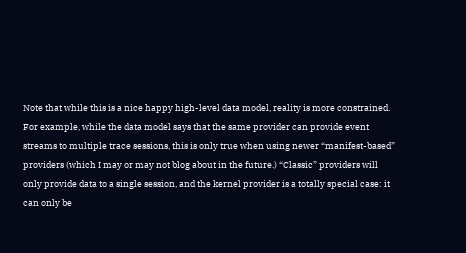Note that while this is a nice happy high-level data model, reality is more constrained. For example, while the data model says that the same provider can provide event streams to multiple trace sessions, this is only true when using newer “manifest-based” providers (which I may or may not blog about in the future.) “Classic” providers will only provide data to a single session, and the kernel provider is a totally special case: it can only be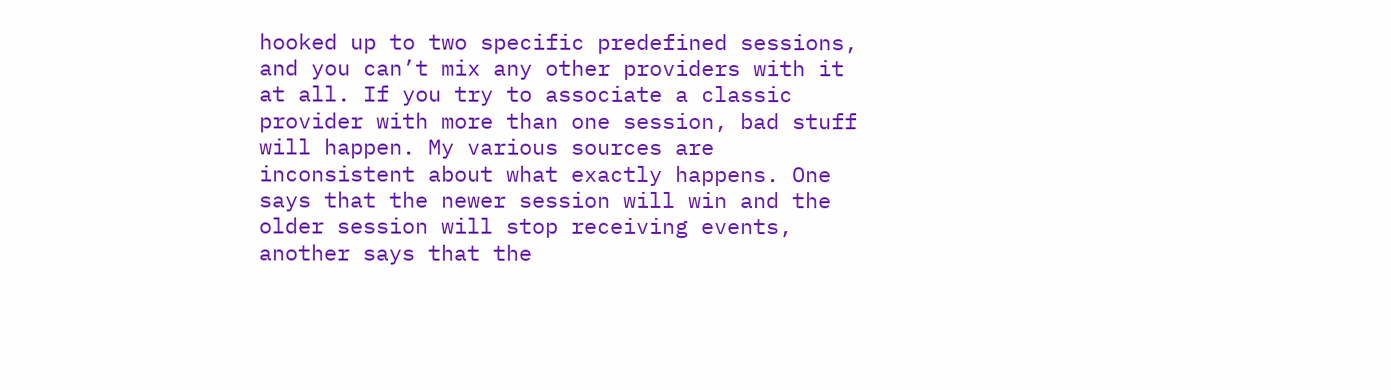hooked up to two specific predefined sessions, and you can’t mix any other providers with it at all. If you try to associate a classic provider with more than one session, bad stuff will happen. My various sources are inconsistent about what exactly happens. One says that the newer session will win and the older session will stop receiving events, another says that the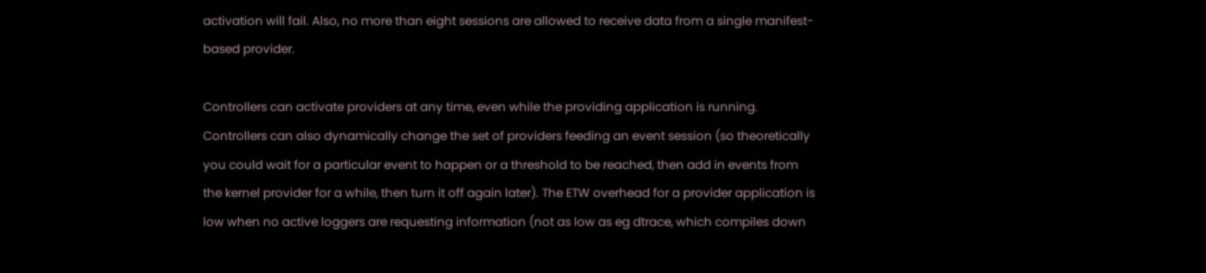activation will fail. Also, no more than eight sessions are allowed to receive data from a single manifest-based provider.

Controllers can activate providers at any time, even while the providing application is running. Controllers can also dynamically change the set of providers feeding an event session (so theoretically you could wait for a particular event to happen or a threshold to be reached, then add in events from the kernel provider for a while, then turn it off again later). The ETW overhead for a provider application is low when no active loggers are requesting information (not as low as eg dtrace, which compiles down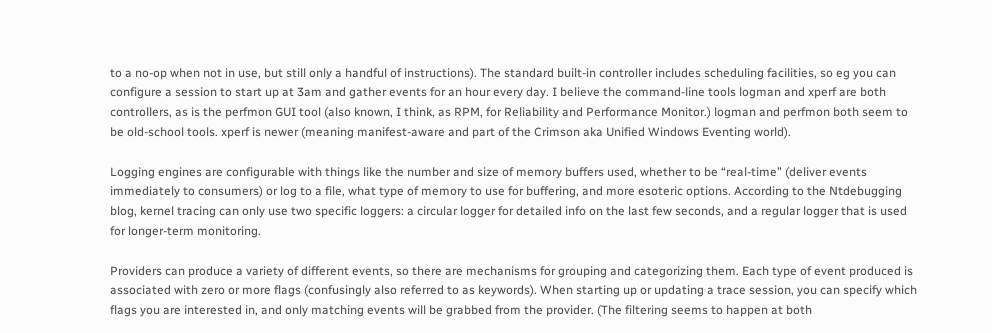to a no-op when not in use, but still only a handful of instructions). The standard built-in controller includes scheduling facilities, so eg you can configure a session to start up at 3am and gather events for an hour every day. I believe the command-line tools logman and xperf are both controllers, as is the perfmon GUI tool (also known, I think, as RPM, for Reliability and Performance Monitor.) logman and perfmon both seem to be old-school tools. xperf is newer (meaning manifest-aware and part of the Crimson aka Unified Windows Eventing world).

Logging engines are configurable with things like the number and size of memory buffers used, whether to be “real-time” (deliver events immediately to consumers) or log to a file, what type of memory to use for buffering, and more esoteric options. According to the Ntdebugging blog, kernel tracing can only use two specific loggers: a circular logger for detailed info on the last few seconds, and a regular logger that is used for longer-term monitoring.

Providers can produce a variety of different events, so there are mechanisms for grouping and categorizing them. Each type of event produced is associated with zero or more flags (confusingly also referred to as keywords). When starting up or updating a trace session, you can specify which flags you are interested in, and only matching events will be grabbed from the provider. (The filtering seems to happen at both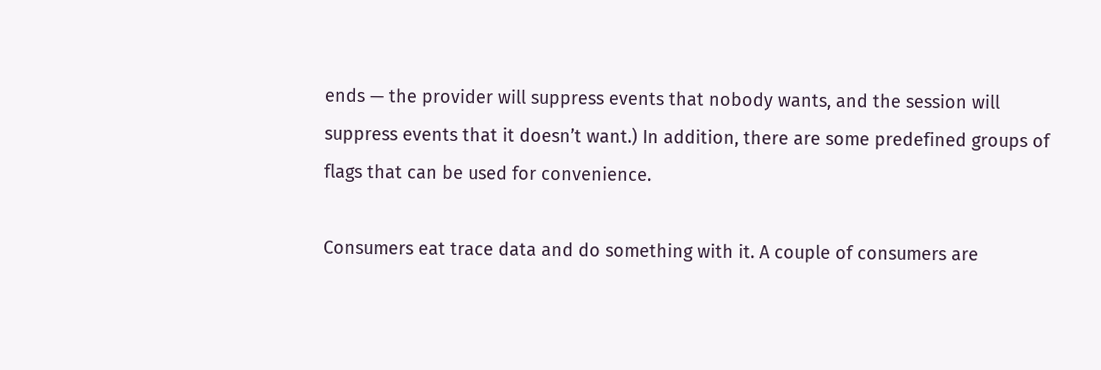ends — the provider will suppress events that nobody wants, and the session will suppress events that it doesn’t want.) In addition, there are some predefined groups of flags that can be used for convenience.

Consumers eat trace data and do something with it. A couple of consumers are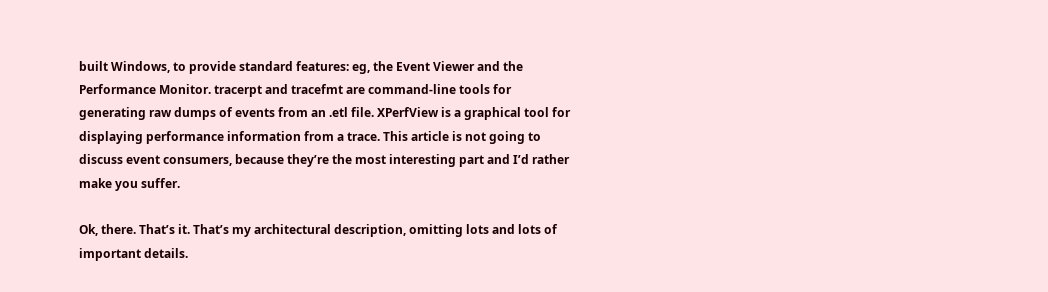built Windows, to provide standard features: eg, the Event Viewer and the Performance Monitor. tracerpt and tracefmt are command-line tools for generating raw dumps of events from an .etl file. XPerfView is a graphical tool for displaying performance information from a trace. This article is not going to discuss event consumers, because they’re the most interesting part and I’d rather make you suffer.

Ok, there. That’s it. That’s my architectural description, omitting lots and lots of important details.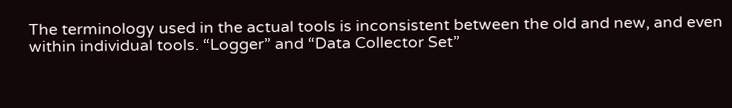The terminology used in the actual tools is inconsistent between the old and new, and even within individual tools. “Logger” and “Data Collector Set”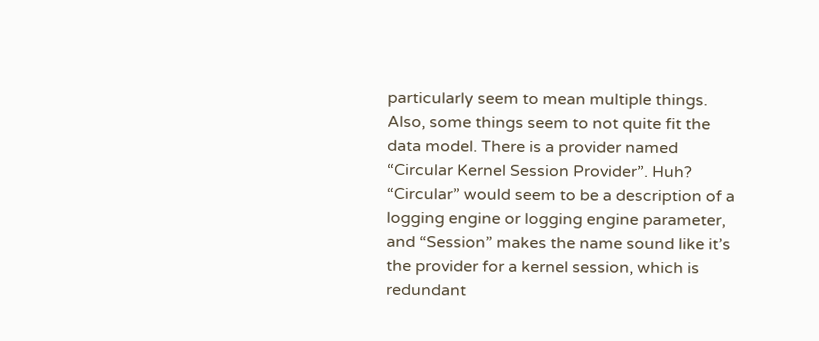particularly seem to mean multiple things. Also, some things seem to not quite fit the data model. There is a provider named “Circular Kernel Session Provider”. Huh? “Circular” would seem to be a description of a logging engine or logging engine parameter, and “Session” makes the name sound like it’s the provider for a kernel session, which is redundant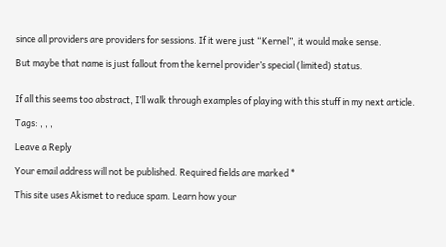since all providers are providers for sessions. If it were just “Kernel”, it would make sense.

But maybe that name is just fallout from the kernel provider’s special (limited) status.


If all this seems too abstract, I’ll walk through examples of playing with this stuff in my next article.

Tags: , , ,

Leave a Reply

Your email address will not be published. Required fields are marked *

This site uses Akismet to reduce spam. Learn how your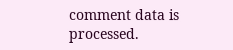comment data is processed.